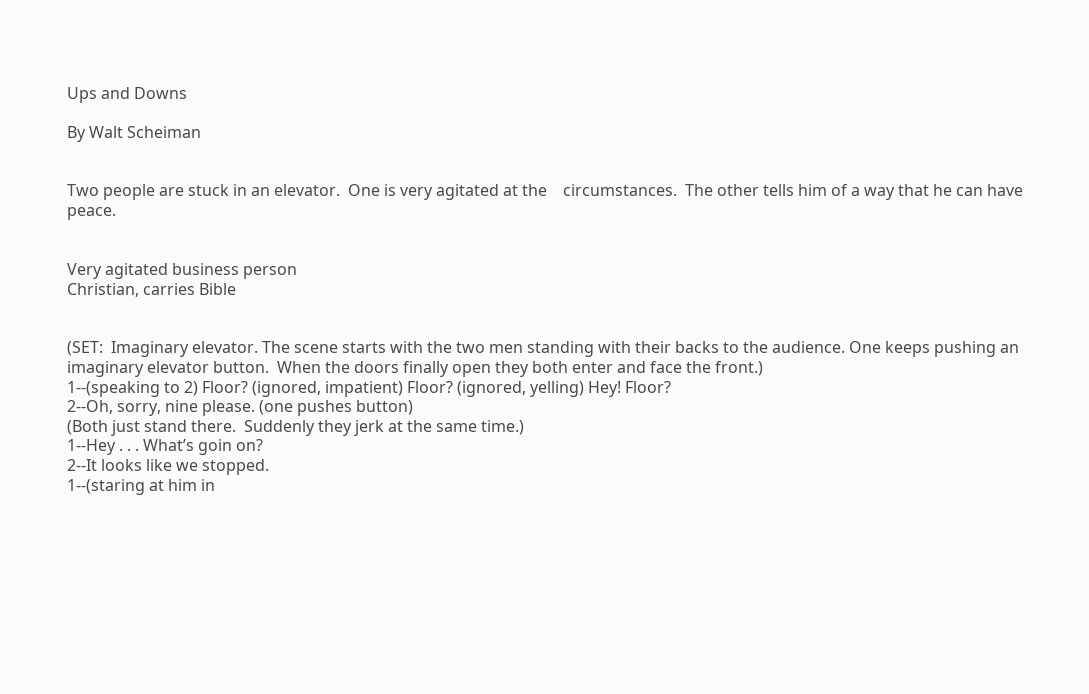Ups and Downs

By Walt Scheiman


Two people are stuck in an elevator.  One is very agitated at the    circumstances.  The other tells him of a way that he can have peace.


Very agitated business person
Christian, carries Bible


(SET:  Imaginary elevator. The scene starts with the two men standing with their backs to the audience. One keeps pushing an imaginary elevator button.  When the doors finally open they both enter and face the front.)
1--(speaking to 2) Floor? (ignored, impatient) Floor? (ignored, yelling) Hey! Floor?
2--Oh, sorry, nine please. (one pushes button)
(Both just stand there.  Suddenly they jerk at the same time.)
1--Hey . . . What’s goin on?
2--It looks like we stopped.
1--(staring at him in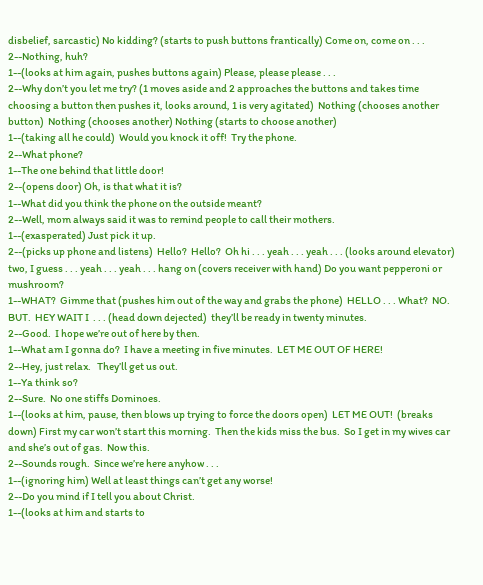disbelief, sarcastic) No kidding? (starts to push buttons frantically) Come on, come on . . .
2--Nothing, huh?
1--(looks at him again, pushes buttons again) Please, please please . . .
2--Why don’t you let me try? (1 moves aside and 2 approaches the buttons and takes time choosing a button then pushes it, looks around, 1 is very agitated)  Nothing (chooses another button)  Nothing (chooses another) Nothing (starts to choose another)
1--(taking all he could)  Would you knock it off!  Try the phone.
2--What phone?
1--The one behind that little door!
2--(opens door) Oh, is that what it is?
1--What did you think the phone on the outside meant?
2--Well, mom always said it was to remind people to call their mothers.
1--(exasperated) Just pick it up.
2--(picks up phone and listens)  Hello?  Hello?  Oh hi . . . yeah . . . yeah . . . (looks around elevator) two, I guess . . . yeah . . . yeah . . . hang on (covers receiver with hand) Do you want pepperoni or mushroom?
1--WHAT?  Gimme that (pushes him out of the way and grabs the phone)  HELLO . . . What?  NO.  BUT.  HEY WAIT I  . . . (head down dejected)  they’ll be ready in twenty minutes.
2--Good.  I hope we’re out of here by then.
1--What am I gonna do?  I have a meeting in five minutes.  LET ME OUT OF HERE!
2--Hey, just relax.   They’ll get us out.
1--Ya think so?
2--Sure.  No one stiffs Dominoes.
1--(looks at him, pause, then blows up trying to force the doors open)  LET ME OUT!  (breaks down) First my car won’t start this morning.  Then the kids miss the bus.  So I get in my wives car and she’s out of gas.  Now this.
2--Sounds rough.  Since we’re here anyhow . . .
1--(ignoring him) Well at least things can’t get any worse!
2--Do you mind if I tell you about Christ.
1--(looks at him and starts to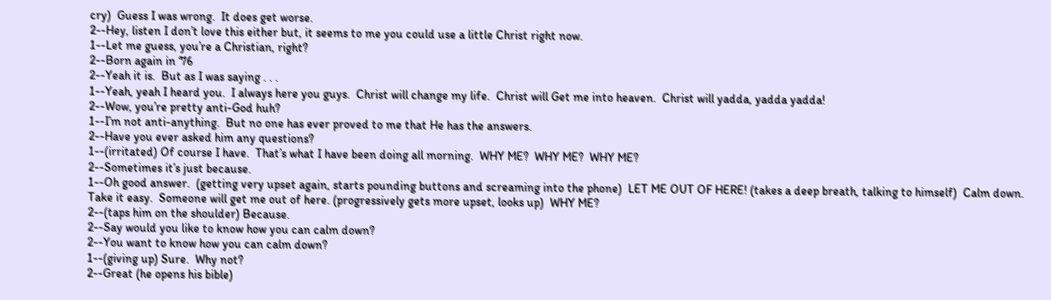cry)  Guess I was wrong.  It does get worse.
2--Hey, listen I don’t love this either but, it seems to me you could use a little Christ right now.
1--Let me guess, you’re a Christian, right?
2--Born again in ‘76
2--Yeah it is.  But as I was saying . . .
1--Yeah, yeah I heard you.  I always here you guys.  Christ will change my life.  Christ will Get me into heaven.  Christ will yadda, yadda yadda!
2--Wow, you’re pretty anti-God huh?
1--I’m not anti-anything.  But no one has ever proved to me that He has the answers.
2--Have you ever asked him any questions?
1--(irritated) Of course I have.  That’s what I have been doing all morning.  WHY ME?  WHY ME?  WHY ME?
2--Sometimes it’s just because.
1--Oh good answer.  (getting very upset again, starts pounding buttons and screaming into the phone)  LET ME OUT OF HERE! (takes a deep breath, talking to himself)  Calm down.  Take it easy.  Someone will get me out of here. (progressively gets more upset, looks up)  WHY ME?
2--(taps him on the shoulder) Because.
2--Say would you like to know how you can calm down?
2--You want to know how you can calm down?
1--(giving up) Sure.  Why not?
2--Great (he opens his bible)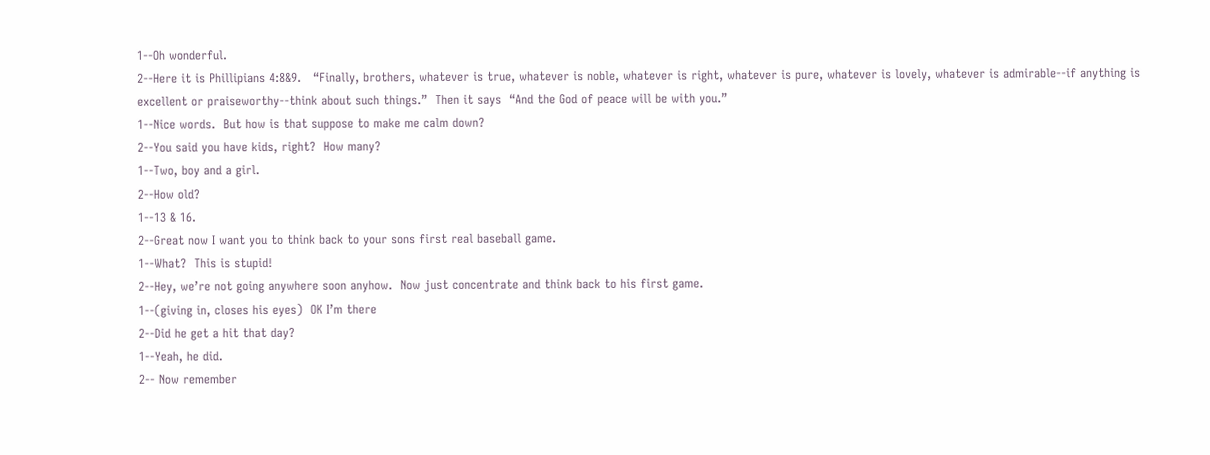1--Oh wonderful.
2--Here it is Phillipians 4:8&9.   “Finally, brothers, whatever is true, whatever is noble, whatever is right, whatever is pure, whatever is lovely, whatever is admirable--if anything is excellent or praiseworthy--think about such things.”  Then it says  “And the God of peace will be with you.”
1--Nice words.  But how is that suppose to make me calm down?
2--You said you have kids, right?  How many?
1--Two, boy and a girl.
2--How old?
1--13 & 16.
2--Great now I want you to think back to your sons first real baseball game.
1--What?  This is stupid!
2--Hey, we’re not going anywhere soon anyhow.  Now just concentrate and think back to his first game.
1--(giving in, closes his eyes)  OK I’m there
2--Did he get a hit that day?
1--Yeah, he did.
2-- Now remember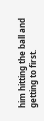him hitting the ball and getting to first.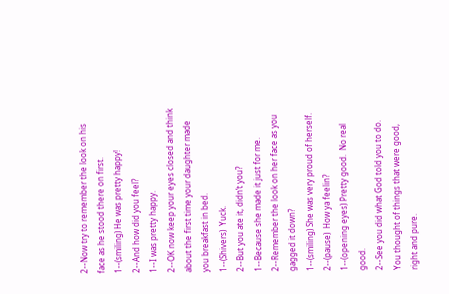2--Now try to remember the look on his face as he stood there on first.
1--(smiling) He was pretty happy!
2--And how did you feel?
1--I was pretty happy.
2--OK now keep your eyes closed and think about the first time your daughter made you breakfast in bed.
1--(Shivers)  Yuck.
2--But you ate it, didn’t you?
1--Because she made it just for me.
2--Remember the look on her face as you gagged it down?
1--(smiling) She was very proud of herself.
2--(pause)  How ya feelin?
1--(opening eyes) Pretty good.  No real good.
2--See you did what God told you to do.  You thought of things that were good, right and pure.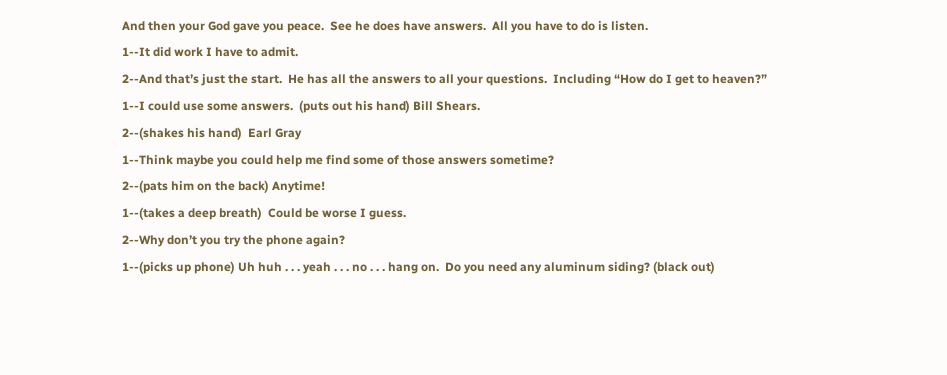And then your God gave you peace.  See he does have answers.  All you have to do is listen.
1--It did work I have to admit.
2--And that’s just the start.  He has all the answers to all your questions.  Including “How do I get to heaven?”
1--I could use some answers.  (puts out his hand) Bill Shears.
2--(shakes his hand)  Earl Gray
1--Think maybe you could help me find some of those answers sometime?
2--(pats him on the back) Anytime!
1--(takes a deep breath)  Could be worse I guess.
2--Why don’t you try the phone again?
1--(picks up phone) Uh huh . . . yeah . . . no . . . hang on.  Do you need any aluminum siding? (black out)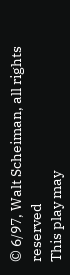© 6/97, Walt Scheiman, all rights reserved
This play may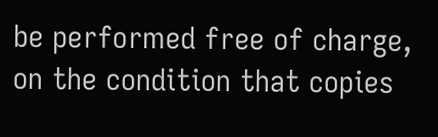be performed free of charge, on the condition that copies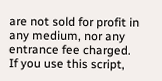are not sold for profit in any medium, nor any entrance fee charged. If you use this script,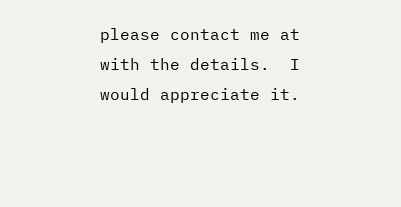please contact me at with the details.  I would appreciate it.